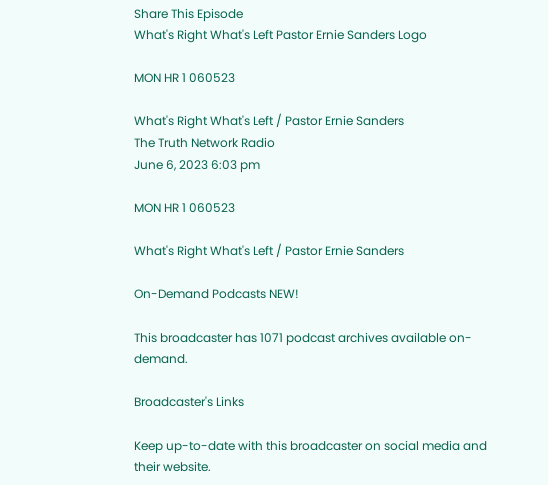Share This Episode
What's Right What's Left Pastor Ernie Sanders Logo

MON HR 1 060523

What's Right What's Left / Pastor Ernie Sanders
The Truth Network Radio
June 6, 2023 6:03 pm

MON HR 1 060523

What's Right What's Left / Pastor Ernie Sanders

On-Demand Podcasts NEW!

This broadcaster has 1071 podcast archives available on-demand.

Broadcaster's Links

Keep up-to-date with this broadcaster on social media and their website.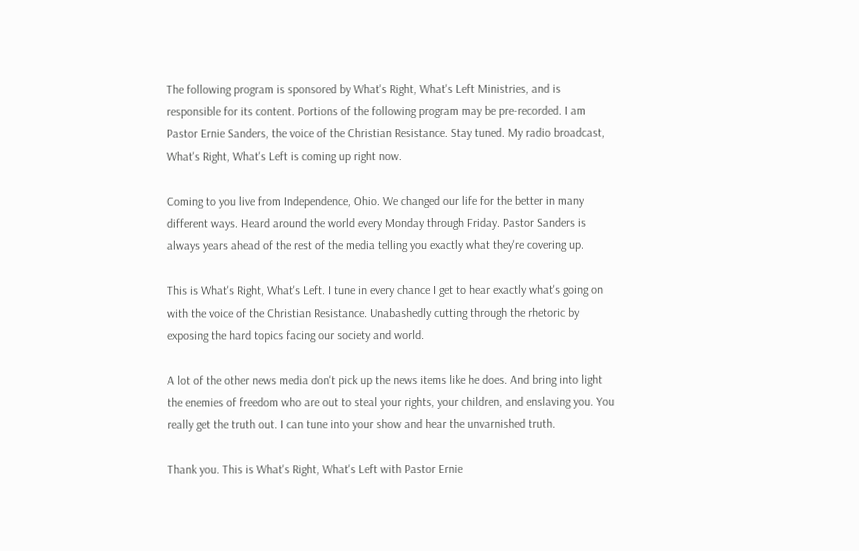The following program is sponsored by What's Right, What's Left Ministries, and is responsible for its content. Portions of the following program may be pre-recorded. I am Pastor Ernie Sanders, the voice of the Christian Resistance. Stay tuned. My radio broadcast, What's Right, What's Left is coming up right now.

Coming to you live from Independence, Ohio. We changed our life for the better in many different ways. Heard around the world every Monday through Friday. Pastor Sanders is always years ahead of the rest of the media telling you exactly what they're covering up.

This is What's Right, What's Left. I tune in every chance I get to hear exactly what's going on with the voice of the Christian Resistance. Unabashedly cutting through the rhetoric by exposing the hard topics facing our society and world.

A lot of the other news media don't pick up the news items like he does. And bring into light the enemies of freedom who are out to steal your rights, your children, and enslaving you. You really get the truth out. I can tune into your show and hear the unvarnished truth.

Thank you. This is What's Right, What's Left with Pastor Ernie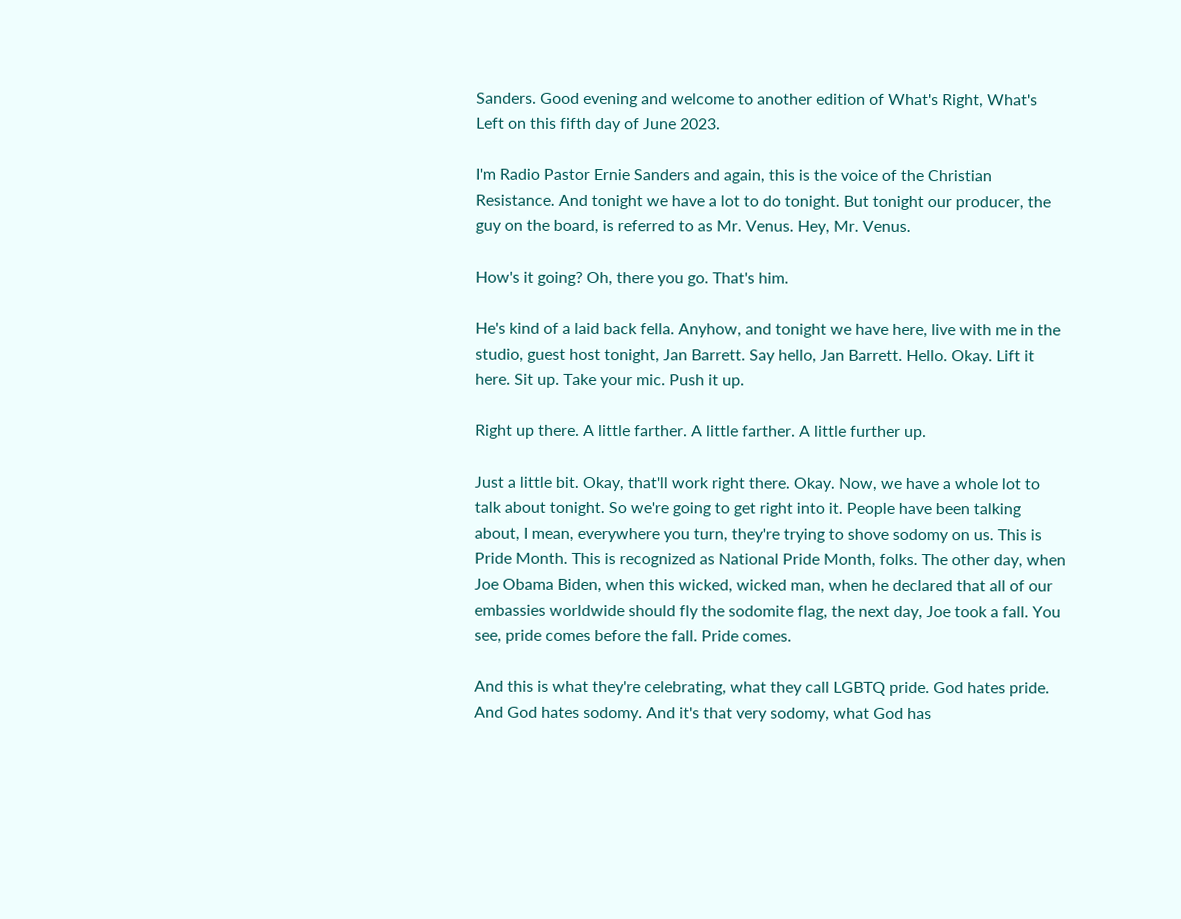Sanders. Good evening and welcome to another edition of What's Right, What's Left on this fifth day of June 2023.

I'm Radio Pastor Ernie Sanders and again, this is the voice of the Christian Resistance. And tonight we have a lot to do tonight. But tonight our producer, the guy on the board, is referred to as Mr. Venus. Hey, Mr. Venus.

How's it going? Oh, there you go. That's him.

He's kind of a laid back fella. Anyhow, and tonight we have here, live with me in the studio, guest host tonight, Jan Barrett. Say hello, Jan Barrett. Hello. Okay. Lift it here. Sit up. Take your mic. Push it up.

Right up there. A little farther. A little farther. A little further up.

Just a little bit. Okay, that'll work right there. Okay. Now, we have a whole lot to talk about tonight. So we're going to get right into it. People have been talking about, I mean, everywhere you turn, they're trying to shove sodomy on us. This is Pride Month. This is recognized as National Pride Month, folks. The other day, when Joe Obama Biden, when this wicked, wicked man, when he declared that all of our embassies worldwide should fly the sodomite flag, the next day, Joe took a fall. You see, pride comes before the fall. Pride comes.

And this is what they're celebrating, what they call LGBTQ pride. God hates pride. And God hates sodomy. And it's that very sodomy, what God has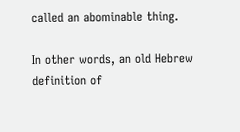called an abominable thing.

In other words, an old Hebrew definition of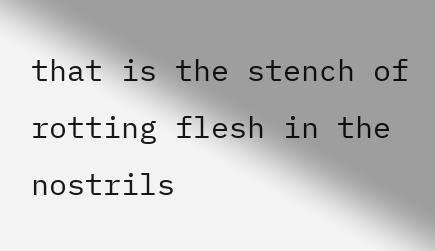that is the stench of rotting flesh in the nostrils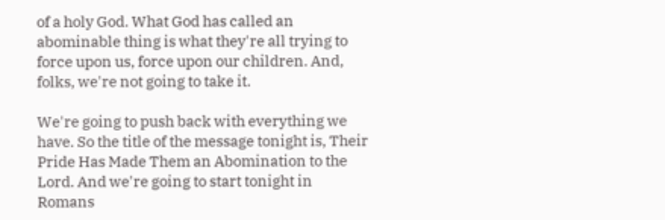of a holy God. What God has called an abominable thing is what they're all trying to force upon us, force upon our children. And, folks, we're not going to take it.

We're going to push back with everything we have. So the title of the message tonight is, Their Pride Has Made Them an Abomination to the Lord. And we're going to start tonight in Romans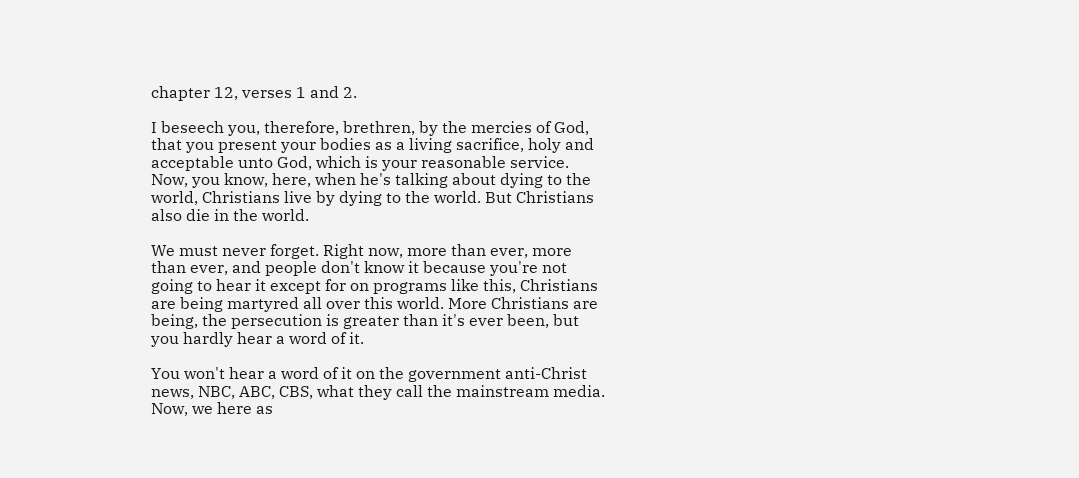chapter 12, verses 1 and 2.

I beseech you, therefore, brethren, by the mercies of God, that you present your bodies as a living sacrifice, holy and acceptable unto God, which is your reasonable service. Now, you know, here, when he's talking about dying to the world, Christians live by dying to the world. But Christians also die in the world.

We must never forget. Right now, more than ever, more than ever, and people don't know it because you're not going to hear it except for on programs like this, Christians are being martyred all over this world. More Christians are being, the persecution is greater than it's ever been, but you hardly hear a word of it.

You won't hear a word of it on the government anti-Christ news, NBC, ABC, CBS, what they call the mainstream media. Now, we here as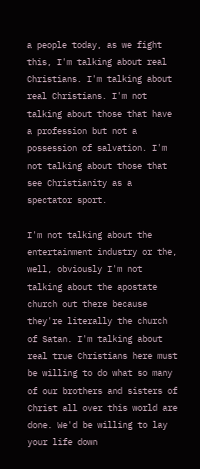a people today, as we fight this, I'm talking about real Christians. I'm talking about real Christians. I'm not talking about those that have a profession but not a possession of salvation. I'm not talking about those that see Christianity as a spectator sport.

I'm not talking about the entertainment industry or the, well, obviously I'm not talking about the apostate church out there because they're literally the church of Satan. I'm talking about real true Christians here must be willing to do what so many of our brothers and sisters of Christ all over this world are done. We'd be willing to lay your life down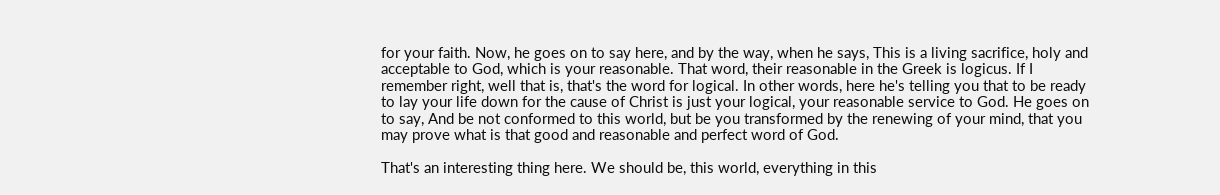for your faith. Now, he goes on to say here, and by the way, when he says, This is a living sacrifice, holy and acceptable to God, which is your reasonable. That word, their reasonable in the Greek is logicus. If I remember right, well that is, that's the word for logical. In other words, here he's telling you that to be ready to lay your life down for the cause of Christ is just your logical, your reasonable service to God. He goes on to say, And be not conformed to this world, but be you transformed by the renewing of your mind, that you may prove what is that good and reasonable and perfect word of God.

That's an interesting thing here. We should be, this world, everything in this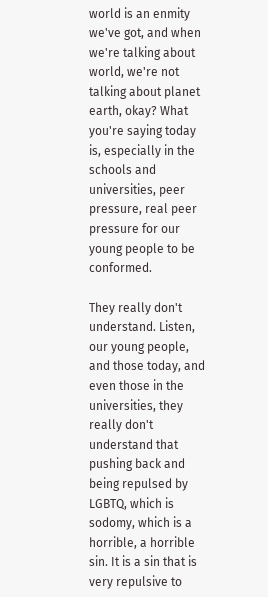world is an enmity we've got, and when we're talking about world, we're not talking about planet earth, okay? What you're saying today is, especially in the schools and universities, peer pressure, real peer pressure for our young people to be conformed.

They really don't understand. Listen, our young people, and those today, and even those in the universities, they really don't understand that pushing back and being repulsed by LGBTQ, which is sodomy, which is a horrible, a horrible sin. It is a sin that is very repulsive to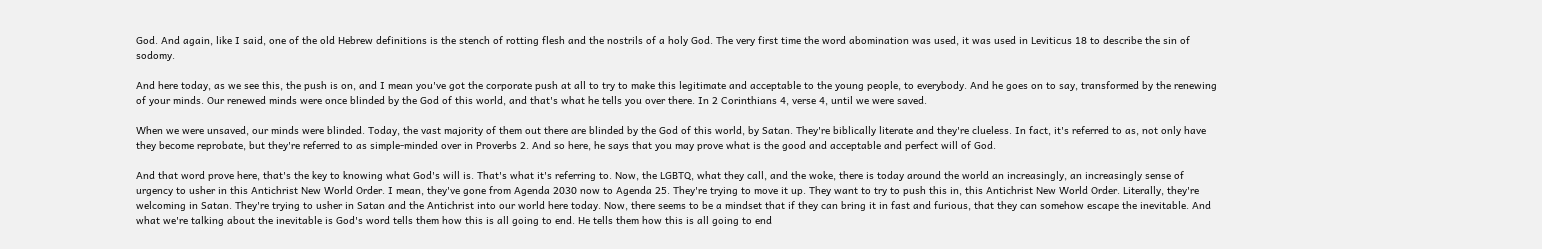God. And again, like I said, one of the old Hebrew definitions is the stench of rotting flesh and the nostrils of a holy God. The very first time the word abomination was used, it was used in Leviticus 18 to describe the sin of sodomy.

And here today, as we see this, the push is on, and I mean you've got the corporate push at all to try to make this legitimate and acceptable to the young people, to everybody. And he goes on to say, transformed by the renewing of your minds. Our renewed minds were once blinded by the God of this world, and that's what he tells you over there. In 2 Corinthians 4, verse 4, until we were saved.

When we were unsaved, our minds were blinded. Today, the vast majority of them out there are blinded by the God of this world, by Satan. They're biblically literate and they're clueless. In fact, it's referred to as, not only have they become reprobate, but they're referred to as simple-minded over in Proverbs 2. And so here, he says that you may prove what is the good and acceptable and perfect will of God.

And that word prove here, that's the key to knowing what God's will is. That's what it's referring to. Now, the LGBTQ, what they call, and the woke, there is today around the world an increasingly, an increasingly sense of urgency to usher in this Antichrist New World Order. I mean, they've gone from Agenda 2030 now to Agenda 25. They're trying to move it up. They want to try to push this in, this Antichrist New World Order. Literally, they're welcoming in Satan. They're trying to usher in Satan and the Antichrist into our world here today. Now, there seems to be a mindset that if they can bring it in fast and furious, that they can somehow escape the inevitable. And what we're talking about the inevitable is God's word tells them how this is all going to end. He tells them how this is all going to end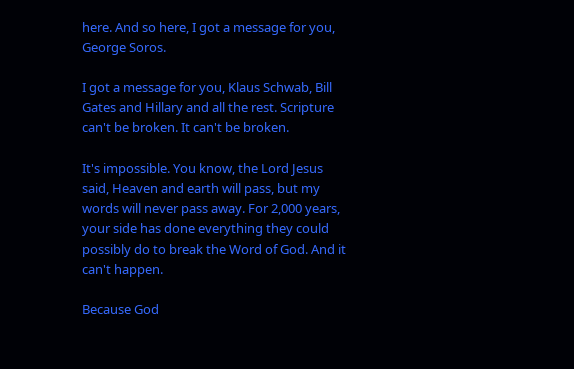here. And so here, I got a message for you, George Soros.

I got a message for you, Klaus Schwab, Bill Gates and Hillary and all the rest. Scripture can't be broken. It can't be broken.

It's impossible. You know, the Lord Jesus said, Heaven and earth will pass, but my words will never pass away. For 2,000 years, your side has done everything they could possibly do to break the Word of God. And it can't happen.

Because God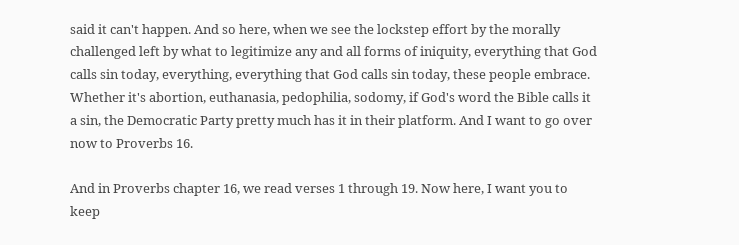said it can't happen. And so here, when we see the lockstep effort by the morally challenged left by what to legitimize any and all forms of iniquity, everything that God calls sin today, everything, everything that God calls sin today, these people embrace. Whether it's abortion, euthanasia, pedophilia, sodomy, if God's word the Bible calls it a sin, the Democratic Party pretty much has it in their platform. And I want to go over now to Proverbs 16.

And in Proverbs chapter 16, we read verses 1 through 19. Now here, I want you to keep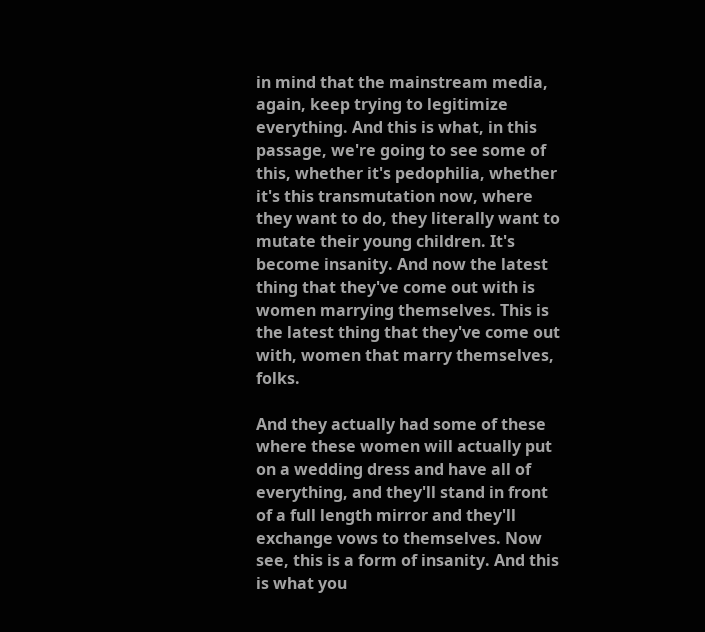in mind that the mainstream media, again, keep trying to legitimize everything. And this is what, in this passage, we're going to see some of this, whether it's pedophilia, whether it's this transmutation now, where they want to do, they literally want to mutate their young children. It's become insanity. And now the latest thing that they've come out with is women marrying themselves. This is the latest thing that they've come out with, women that marry themselves, folks.

And they actually had some of these where these women will actually put on a wedding dress and have all of everything, and they'll stand in front of a full length mirror and they'll exchange vows to themselves. Now see, this is a form of insanity. And this is what you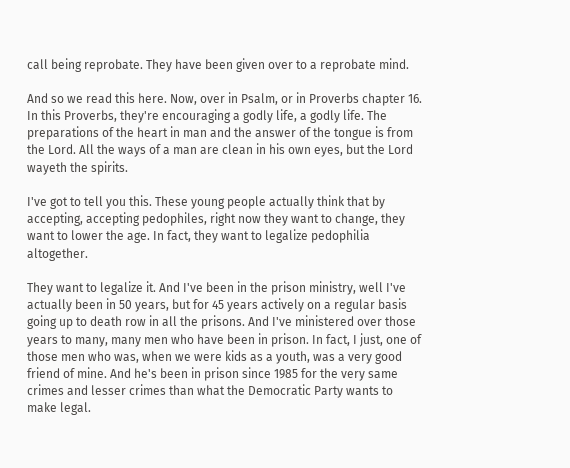call being reprobate. They have been given over to a reprobate mind.

And so we read this here. Now, over in Psalm, or in Proverbs chapter 16. In this Proverbs, they're encouraging a godly life, a godly life. The preparations of the heart in man and the answer of the tongue is from the Lord. All the ways of a man are clean in his own eyes, but the Lord wayeth the spirits.

I've got to tell you this. These young people actually think that by accepting, accepting pedophiles, right now they want to change, they want to lower the age. In fact, they want to legalize pedophilia altogether.

They want to legalize it. And I've been in the prison ministry, well I've actually been in 50 years, but for 45 years actively on a regular basis going up to death row in all the prisons. And I've ministered over those years to many, many men who have been in prison. In fact, I just, one of those men who was, when we were kids as a youth, was a very good friend of mine. And he's been in prison since 1985 for the very same crimes and lesser crimes than what the Democratic Party wants to make legal.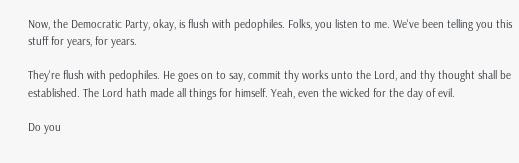Now, the Democratic Party, okay, is flush with pedophiles. Folks, you listen to me. We've been telling you this stuff for years, for years.

They're flush with pedophiles. He goes on to say, commit thy works unto the Lord, and thy thought shall be established. The Lord hath made all things for himself. Yeah, even the wicked for the day of evil.

Do you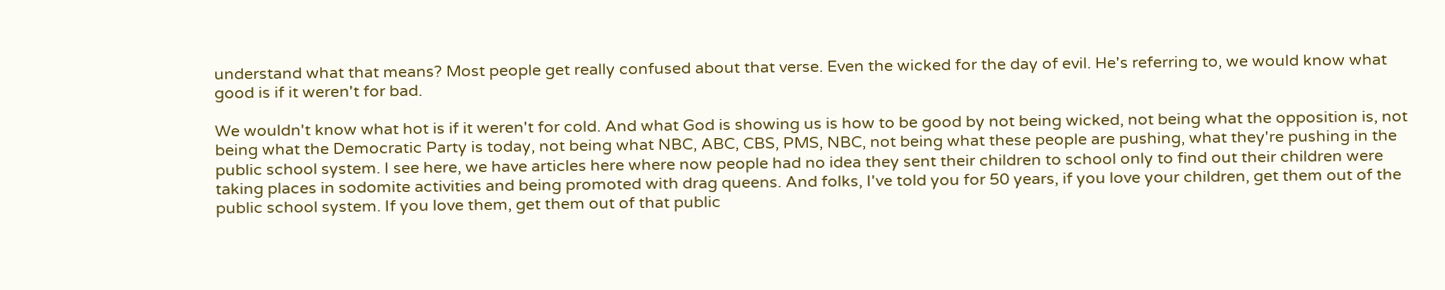understand what that means? Most people get really confused about that verse. Even the wicked for the day of evil. He's referring to, we would know what good is if it weren't for bad.

We wouldn't know what hot is if it weren't for cold. And what God is showing us is how to be good by not being wicked, not being what the opposition is, not being what the Democratic Party is today, not being what NBC, ABC, CBS, PMS, NBC, not being what these people are pushing, what they're pushing in the public school system. I see here, we have articles here where now people had no idea they sent their children to school only to find out their children were taking places in sodomite activities and being promoted with drag queens. And folks, I've told you for 50 years, if you love your children, get them out of the public school system. If you love them, get them out of that public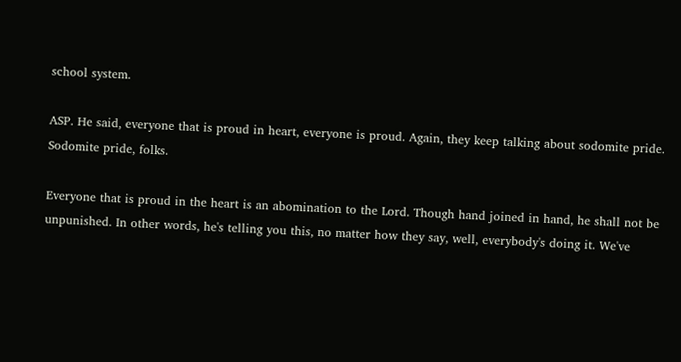school system.

ASP. He said, everyone that is proud in heart, everyone is proud. Again, they keep talking about sodomite pride. Sodomite pride, folks.

Everyone that is proud in the heart is an abomination to the Lord. Though hand joined in hand, he shall not be unpunished. In other words, he's telling you this, no matter how they say, well, everybody's doing it. We've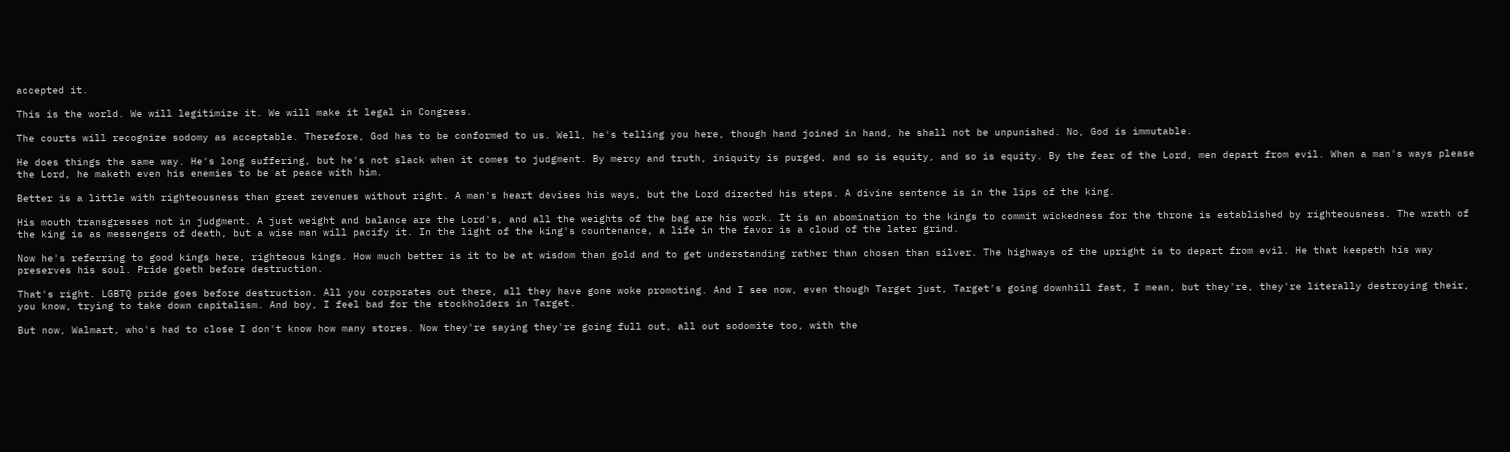accepted it.

This is the world. We will legitimize it. We will make it legal in Congress.

The courts will recognize sodomy as acceptable. Therefore, God has to be conformed to us. Well, he's telling you here, though hand joined in hand, he shall not be unpunished. No, God is immutable.

He does things the same way. He's long suffering, but he's not slack when it comes to judgment. By mercy and truth, iniquity is purged, and so is equity, and so is equity. By the fear of the Lord, men depart from evil. When a man's ways please the Lord, he maketh even his enemies to be at peace with him.

Better is a little with righteousness than great revenues without right. A man's heart devises his ways, but the Lord directed his steps. A divine sentence is in the lips of the king.

His mouth transgresses not in judgment. A just weight and balance are the Lord's, and all the weights of the bag are his work. It is an abomination to the kings to commit wickedness for the throne is established by righteousness. The wrath of the king is as messengers of death, but a wise man will pacify it. In the light of the king's countenance, a life in the favor is a cloud of the later grind.

Now he's referring to good kings here, righteous kings. How much better is it to be at wisdom than gold and to get understanding rather than chosen than silver. The highways of the upright is to depart from evil. He that keepeth his way preserves his soul. Pride goeth before destruction.

That's right. LGBTQ pride goes before destruction. All you corporates out there, all they have gone woke promoting. And I see now, even though Target just, Target's going downhill fast, I mean, but they're, they're literally destroying their, you know, trying to take down capitalism. And boy, I feel bad for the stockholders in Target.

But now, Walmart, who's had to close I don't know how many stores. Now they're saying they're going full out, all out sodomite too, with the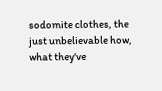sodomite clothes, the just unbelievable how, what they've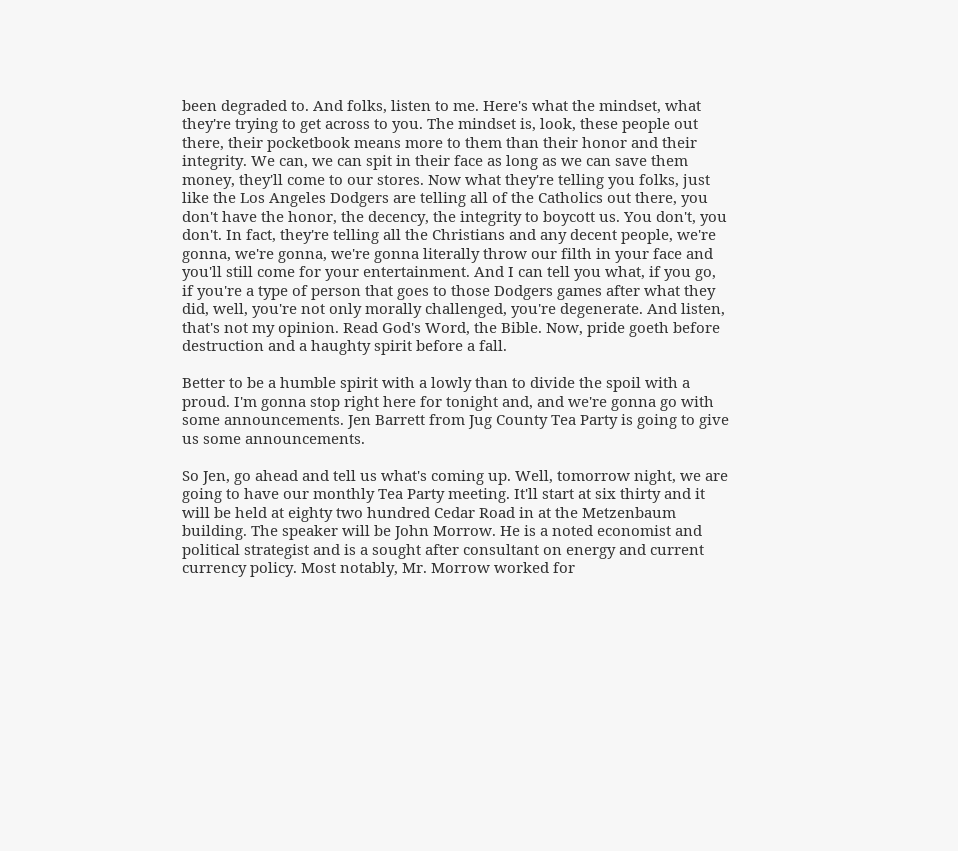been degraded to. And folks, listen to me. Here's what the mindset, what they're trying to get across to you. The mindset is, look, these people out there, their pocketbook means more to them than their honor and their integrity. We can, we can spit in their face as long as we can save them money, they'll come to our stores. Now what they're telling you folks, just like the Los Angeles Dodgers are telling all of the Catholics out there, you don't have the honor, the decency, the integrity to boycott us. You don't, you don't. In fact, they're telling all the Christians and any decent people, we're gonna, we're gonna, we're gonna literally throw our filth in your face and you'll still come for your entertainment. And I can tell you what, if you go, if you're a type of person that goes to those Dodgers games after what they did, well, you're not only morally challenged, you're degenerate. And listen, that's not my opinion. Read God's Word, the Bible. Now, pride goeth before destruction and a haughty spirit before a fall.

Better to be a humble spirit with a lowly than to divide the spoil with a proud. I'm gonna stop right here for tonight and, and we're gonna go with some announcements. Jen Barrett from Jug County Tea Party is going to give us some announcements.

So Jen, go ahead and tell us what's coming up. Well, tomorrow night, we are going to have our monthly Tea Party meeting. It'll start at six thirty and it will be held at eighty two hundred Cedar Road in at the Metzenbaum building. The speaker will be John Morrow. He is a noted economist and political strategist and is a sought after consultant on energy and current currency policy. Most notably, Mr. Morrow worked for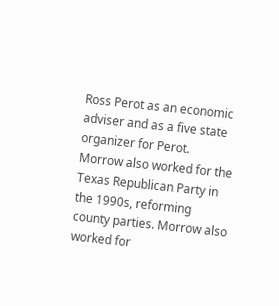Ross Perot as an economic adviser and as a five state organizer for Perot. Morrow also worked for the Texas Republican Party in the 1990s, reforming county parties. Morrow also worked for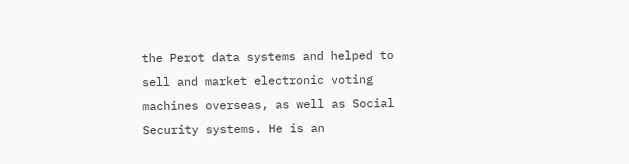the Perot data systems and helped to sell and market electronic voting machines overseas, as well as Social Security systems. He is an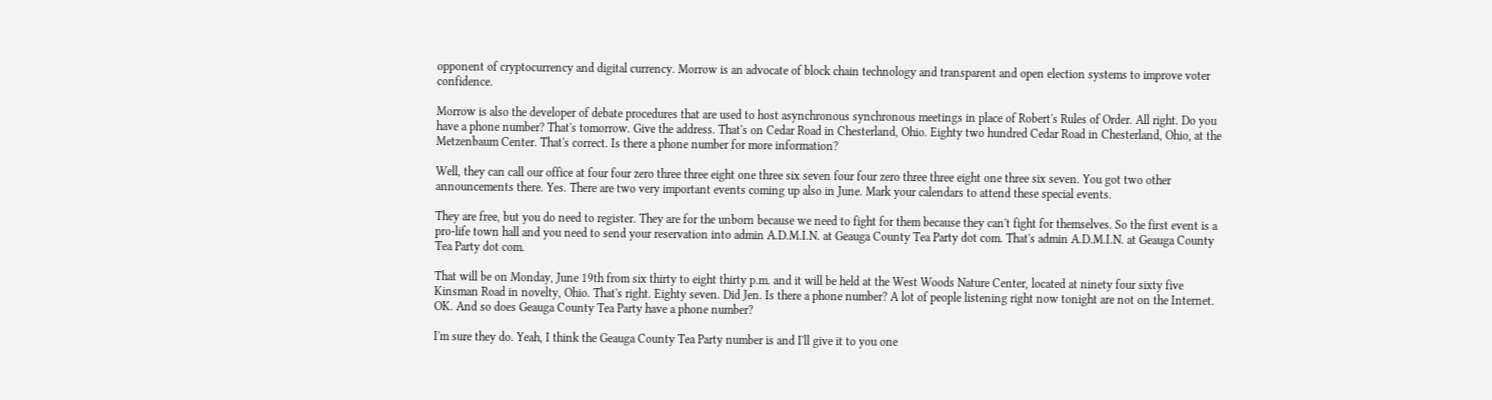opponent of cryptocurrency and digital currency. Morrow is an advocate of block chain technology and transparent and open election systems to improve voter confidence.

Morrow is also the developer of debate procedures that are used to host asynchronous synchronous meetings in place of Robert's Rules of Order. All right. Do you have a phone number? That's tomorrow. Give the address. That's on Cedar Road in Chesterland, Ohio. Eighty two hundred Cedar Road in Chesterland, Ohio, at the Metzenbaum Center. That's correct. Is there a phone number for more information?

Well, they can call our office at four four zero three three eight one three six seven four four zero three three eight one three six seven. You got two other announcements there. Yes. There are two very important events coming up also in June. Mark your calendars to attend these special events.

They are free, but you do need to register. They are for the unborn because we need to fight for them because they can't fight for themselves. So the first event is a pro-life town hall and you need to send your reservation into admin A.D.M.I.N. at Geauga County Tea Party dot com. That's admin A.D.M.I.N. at Geauga County Tea Party dot com.

That will be on Monday, June 19th from six thirty to eight thirty p.m. and it will be held at the West Woods Nature Center, located at ninety four sixty five Kinsman Road in novelty, Ohio. That's right. Eighty seven. Did Jen. Is there a phone number? A lot of people listening right now tonight are not on the Internet. OK. And so does Geauga County Tea Party have a phone number?

I'm sure they do. Yeah, I think the Geauga County Tea Party number is and I'll give it to you one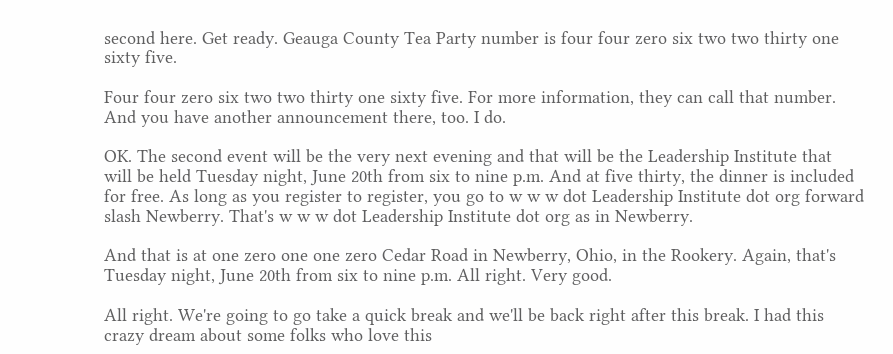second here. Get ready. Geauga County Tea Party number is four four zero six two two thirty one sixty five.

Four four zero six two two thirty one sixty five. For more information, they can call that number. And you have another announcement there, too. I do.

OK. The second event will be the very next evening and that will be the Leadership Institute that will be held Tuesday night, June 20th from six to nine p.m. And at five thirty, the dinner is included for free. As long as you register to register, you go to w w w dot Leadership Institute dot org forward slash Newberry. That's w w w dot Leadership Institute dot org as in Newberry.

And that is at one zero one one zero Cedar Road in Newberry, Ohio, in the Rookery. Again, that's Tuesday night, June 20th from six to nine p.m. All right. Very good.

All right. We're going to go take a quick break and we'll be back right after this break. I had this crazy dream about some folks who love this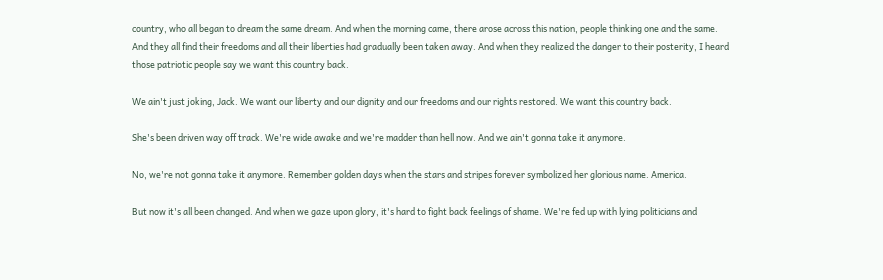country, who all began to dream the same dream. And when the morning came, there arose across this nation, people thinking one and the same. And they all find their freedoms and all their liberties had gradually been taken away. And when they realized the danger to their posterity, I heard those patriotic people say we want this country back.

We ain't just joking, Jack. We want our liberty and our dignity and our freedoms and our rights restored. We want this country back.

She's been driven way off track. We're wide awake and we're madder than hell now. And we ain't gonna take it anymore.

No, we're not gonna take it anymore. Remember golden days when the stars and stripes forever symbolized her glorious name. America.

But now it's all been changed. And when we gaze upon glory, it's hard to fight back feelings of shame. We're fed up with lying politicians and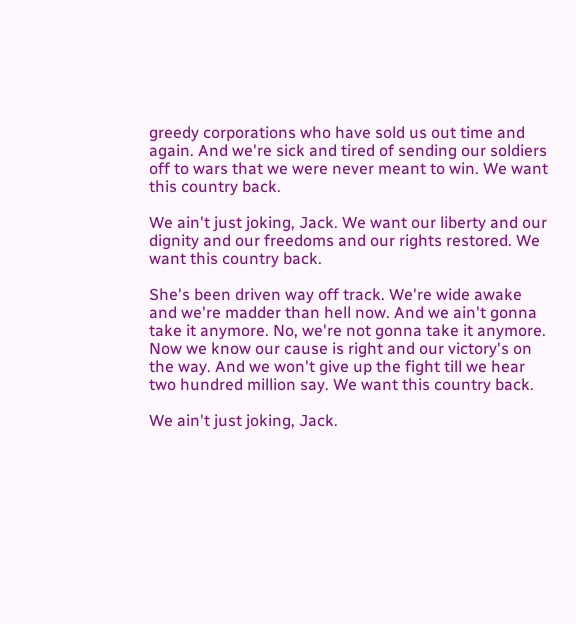greedy corporations who have sold us out time and again. And we're sick and tired of sending our soldiers off to wars that we were never meant to win. We want this country back.

We ain't just joking, Jack. We want our liberty and our dignity and our freedoms and our rights restored. We want this country back.

She's been driven way off track. We're wide awake and we're madder than hell now. And we ain't gonna take it anymore. No, we're not gonna take it anymore. Now we know our cause is right and our victory's on the way. And we won't give up the fight till we hear two hundred million say. We want this country back.

We ain't just joking, Jack.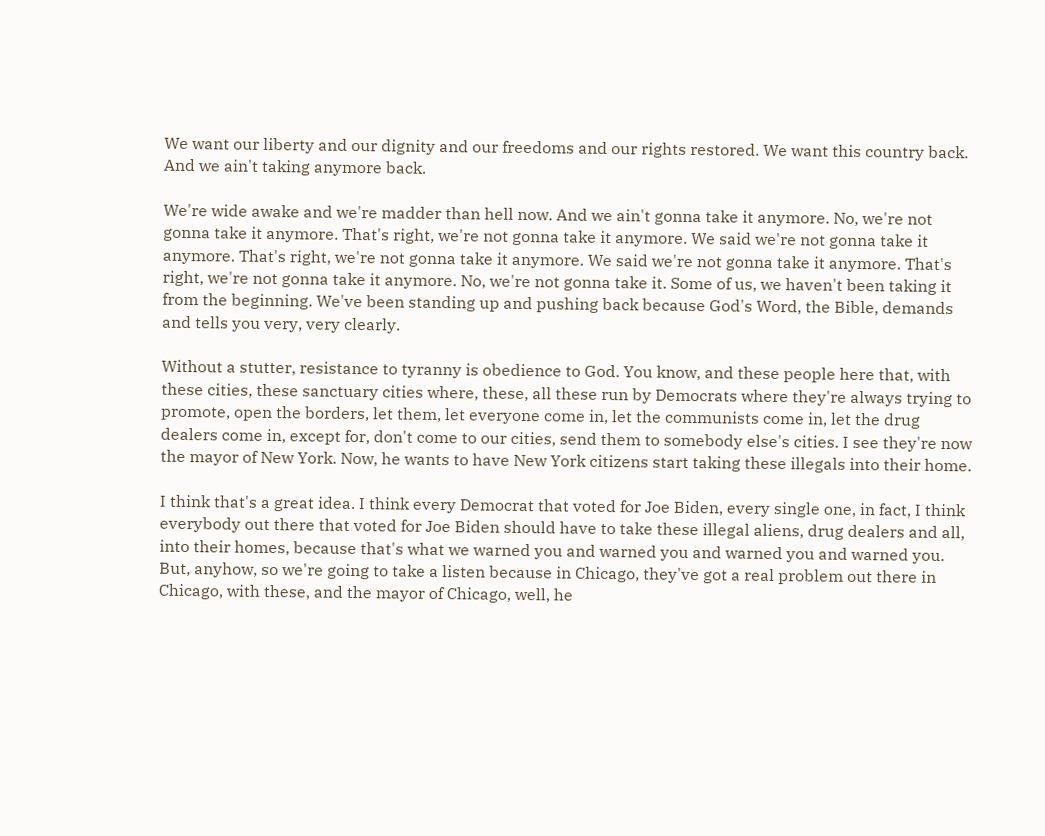We want our liberty and our dignity and our freedoms and our rights restored. We want this country back. And we ain't taking anymore back.

We're wide awake and we're madder than hell now. And we ain't gonna take it anymore. No, we're not gonna take it anymore. That's right, we're not gonna take it anymore. We said we're not gonna take it anymore. That's right, we're not gonna take it anymore. We said we're not gonna take it anymore. That's right, we're not gonna take it anymore. No, we're not gonna take it. Some of us, we haven't been taking it from the beginning. We've been standing up and pushing back because God's Word, the Bible, demands and tells you very, very clearly.

Without a stutter, resistance to tyranny is obedience to God. You know, and these people here that, with these cities, these sanctuary cities where, these, all these run by Democrats where they're always trying to promote, open the borders, let them, let everyone come in, let the communists come in, let the drug dealers come in, except for, don't come to our cities, send them to somebody else's cities. I see they're now the mayor of New York. Now, he wants to have New York citizens start taking these illegals into their home.

I think that's a great idea. I think every Democrat that voted for Joe Biden, every single one, in fact, I think everybody out there that voted for Joe Biden should have to take these illegal aliens, drug dealers and all, into their homes, because that's what we warned you and warned you and warned you and warned you. But, anyhow, so we're going to take a listen because in Chicago, they've got a real problem out there in Chicago, with these, and the mayor of Chicago, well, he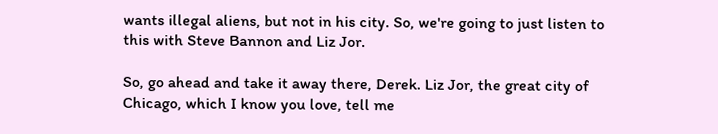wants illegal aliens, but not in his city. So, we're going to just listen to this with Steve Bannon and Liz Jor.

So, go ahead and take it away there, Derek. Liz Jor, the great city of Chicago, which I know you love, tell me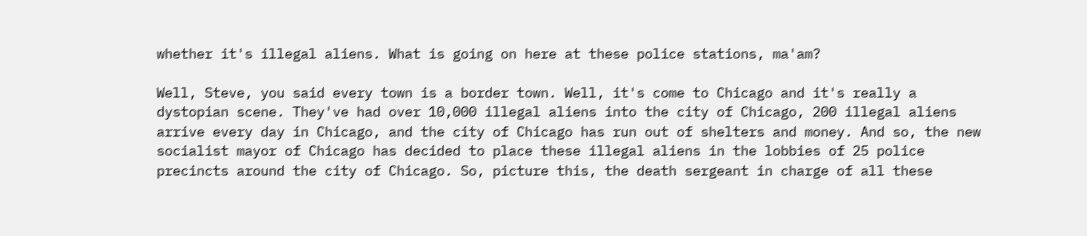whether it's illegal aliens. What is going on here at these police stations, ma'am?

Well, Steve, you said every town is a border town. Well, it's come to Chicago and it's really a dystopian scene. They've had over 10,000 illegal aliens into the city of Chicago, 200 illegal aliens arrive every day in Chicago, and the city of Chicago has run out of shelters and money. And so, the new socialist mayor of Chicago has decided to place these illegal aliens in the lobbies of 25 police precincts around the city of Chicago. So, picture this, the death sergeant in charge of all these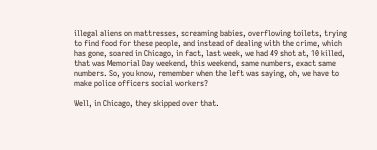illegal aliens on mattresses, screaming babies, overflowing toilets, trying to find food for these people, and instead of dealing with the crime, which has gone, soared in Chicago, in fact, last week, we had 49 shot at, 10 killed, that was Memorial Day weekend, this weekend, same numbers, exact same numbers. So, you know, remember when the left was saying, oh, we have to make police officers social workers?

Well, in Chicago, they skipped over that.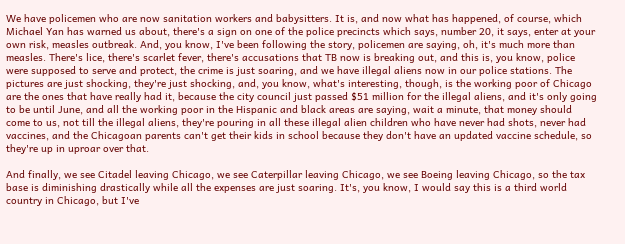We have policemen who are now sanitation workers and babysitters. It is, and now what has happened, of course, which Michael Yan has warned us about, there's a sign on one of the police precincts which says, number 20, it says, enter at your own risk, measles outbreak. And, you know, I've been following the story, policemen are saying, oh, it's much more than measles. There's lice, there's scarlet fever, there's accusations that TB now is breaking out, and this is, you know, police were supposed to serve and protect, the crime is just soaring, and we have illegal aliens now in our police stations. The pictures are just shocking, they're just shocking, and, you know, what's interesting, though, is the working poor of Chicago are the ones that have really had it, because the city council just passed $51 million for the illegal aliens, and it's only going to be until June, and all the working poor in the Hispanic and black areas are saying, wait a minute, that money should come to us, not till the illegal aliens, they're pouring in all these illegal alien children who have never had shots, never had vaccines, and the Chicagoan parents can't get their kids in school because they don't have an updated vaccine schedule, so they're up in uproar over that.

And finally, we see Citadel leaving Chicago, we see Caterpillar leaving Chicago, we see Boeing leaving Chicago, so the tax base is diminishing drastically while all the expenses are just soaring. It's, you know, I would say this is a third world country in Chicago, but I've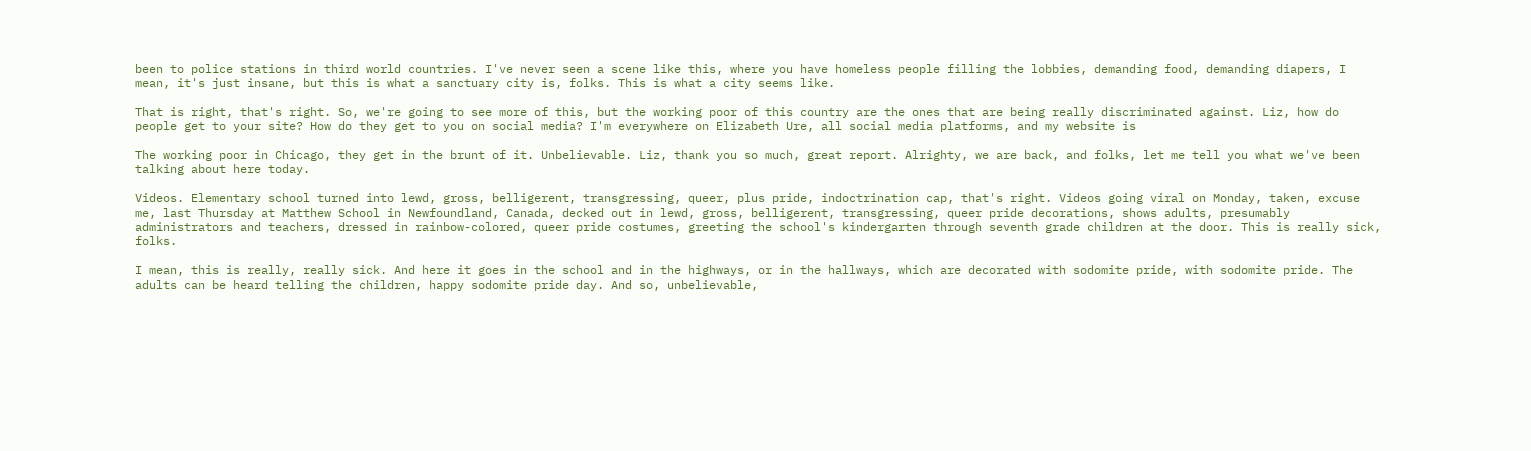been to police stations in third world countries. I've never seen a scene like this, where you have homeless people filling the lobbies, demanding food, demanding diapers, I mean, it's just insane, but this is what a sanctuary city is, folks. This is what a city seems like.

That is right, that's right. So, we're going to see more of this, but the working poor of this country are the ones that are being really discriminated against. Liz, how do people get to your site? How do they get to you on social media? I'm everywhere on Elizabeth Ure, all social media platforms, and my website is

The working poor in Chicago, they get in the brunt of it. Unbelievable. Liz, thank you so much, great report. Alrighty, we are back, and folks, let me tell you what we've been talking about here today.

Videos. Elementary school turned into lewd, gross, belligerent, transgressing, queer, plus pride, indoctrination cap, that's right. Videos going viral on Monday, taken, excuse me, last Thursday at Matthew School in Newfoundland, Canada, decked out in lewd, gross, belligerent, transgressing, queer pride decorations, shows adults, presumably administrators and teachers, dressed in rainbow-colored, queer pride costumes, greeting the school's kindergarten through seventh grade children at the door. This is really sick, folks.

I mean, this is really, really sick. And here it goes in the school and in the highways, or in the hallways, which are decorated with sodomite pride, with sodomite pride. The adults can be heard telling the children, happy sodomite pride day. And so, unbelievable,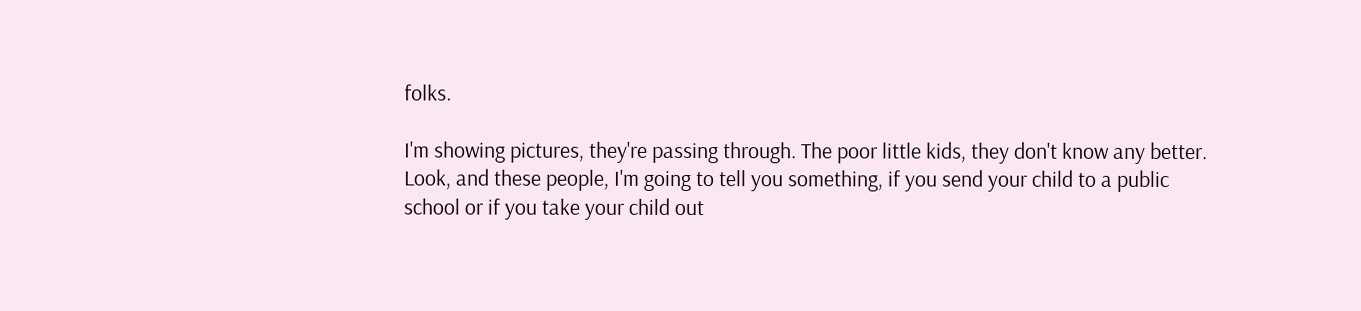folks.

I'm showing pictures, they're passing through. The poor little kids, they don't know any better. Look, and these people, I'm going to tell you something, if you send your child to a public school or if you take your child out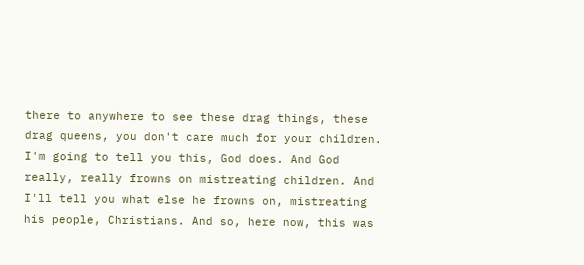there to anywhere to see these drag things, these drag queens, you don't care much for your children. I'm going to tell you this, God does. And God really, really frowns on mistreating children. And I'll tell you what else he frowns on, mistreating his people, Christians. And so, here now, this was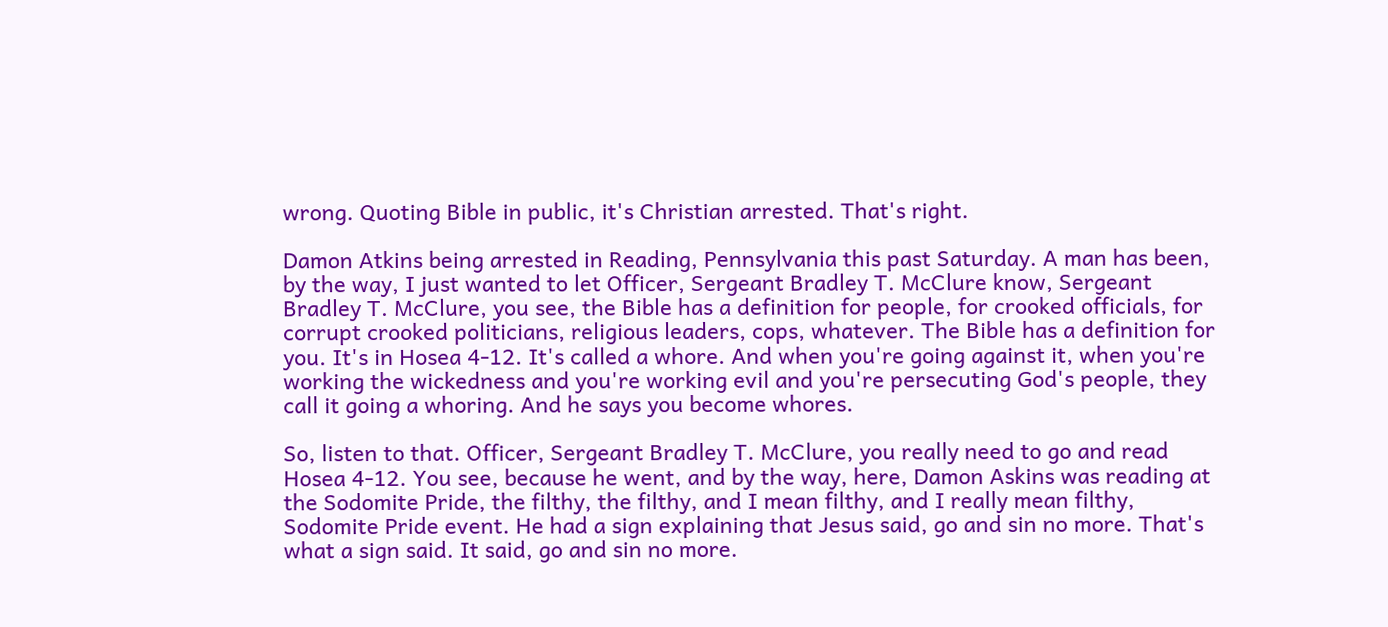wrong. Quoting Bible in public, it's Christian arrested. That's right.

Damon Atkins being arrested in Reading, Pennsylvania this past Saturday. A man has been, by the way, I just wanted to let Officer, Sergeant Bradley T. McClure know, Sergeant Bradley T. McClure, you see, the Bible has a definition for people, for crooked officials, for corrupt crooked politicians, religious leaders, cops, whatever. The Bible has a definition for you. It's in Hosea 4-12. It's called a whore. And when you're going against it, when you're working the wickedness and you're working evil and you're persecuting God's people, they call it going a whoring. And he says you become whores.

So, listen to that. Officer, Sergeant Bradley T. McClure, you really need to go and read Hosea 4-12. You see, because he went, and by the way, here, Damon Askins was reading at the Sodomite Pride, the filthy, the filthy, and I mean filthy, and I really mean filthy, Sodomite Pride event. He had a sign explaining that Jesus said, go and sin no more. That's what a sign said. It said, go and sin no more.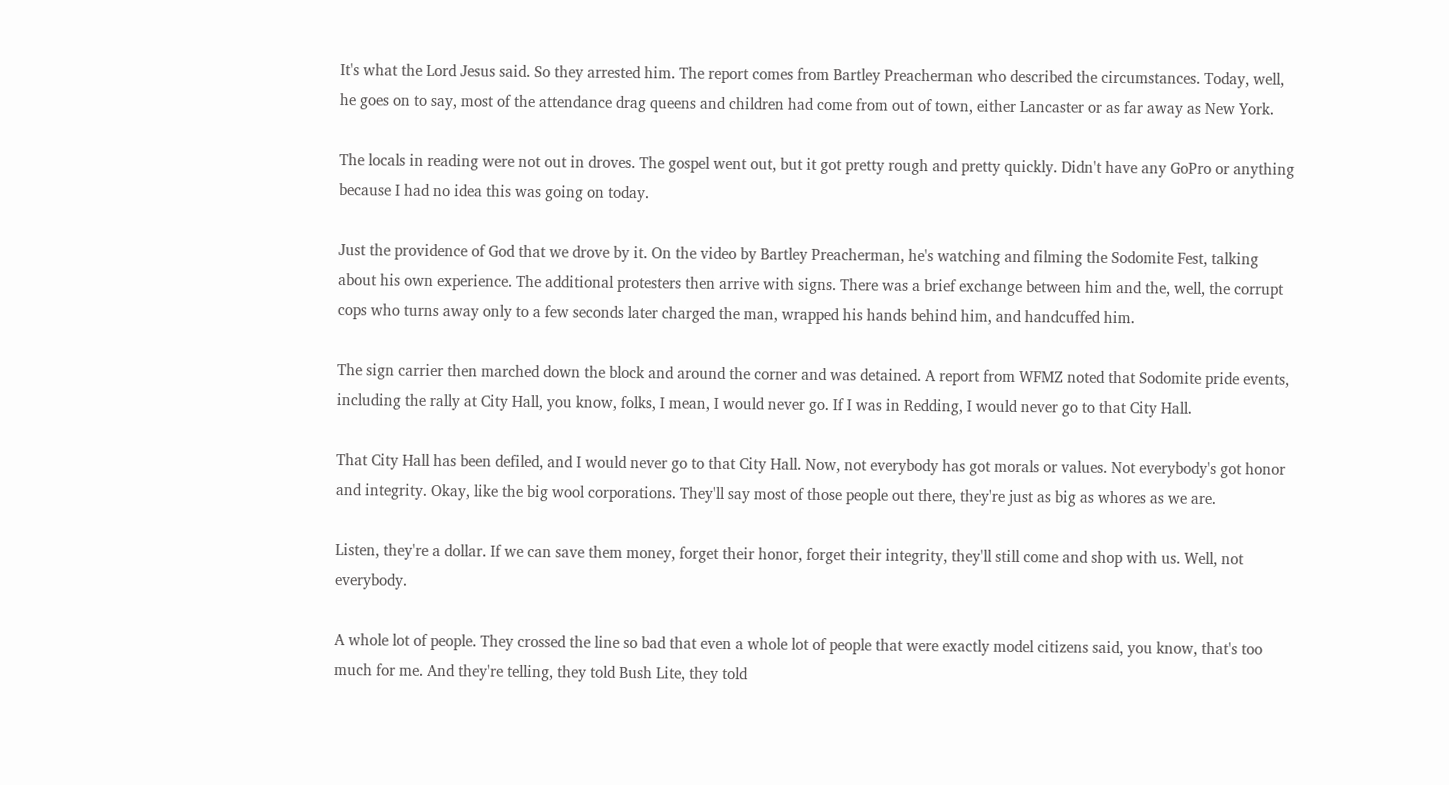It's what the Lord Jesus said. So they arrested him. The report comes from Bartley Preacherman who described the circumstances. Today, well, he goes on to say, most of the attendance drag queens and children had come from out of town, either Lancaster or as far away as New York.

The locals in reading were not out in droves. The gospel went out, but it got pretty rough and pretty quickly. Didn't have any GoPro or anything because I had no idea this was going on today.

Just the providence of God that we drove by it. On the video by Bartley Preacherman, he's watching and filming the Sodomite Fest, talking about his own experience. The additional protesters then arrive with signs. There was a brief exchange between him and the, well, the corrupt cops who turns away only to a few seconds later charged the man, wrapped his hands behind him, and handcuffed him.

The sign carrier then marched down the block and around the corner and was detained. A report from WFMZ noted that Sodomite pride events, including the rally at City Hall, you know, folks, I mean, I would never go. If I was in Redding, I would never go to that City Hall.

That City Hall has been defiled, and I would never go to that City Hall. Now, not everybody has got morals or values. Not everybody's got honor and integrity. Okay, like the big wool corporations. They'll say most of those people out there, they're just as big as whores as we are.

Listen, they're a dollar. If we can save them money, forget their honor, forget their integrity, they'll still come and shop with us. Well, not everybody.

A whole lot of people. They crossed the line so bad that even a whole lot of people that were exactly model citizens said, you know, that's too much for me. And they're telling, they told Bush Lite, they told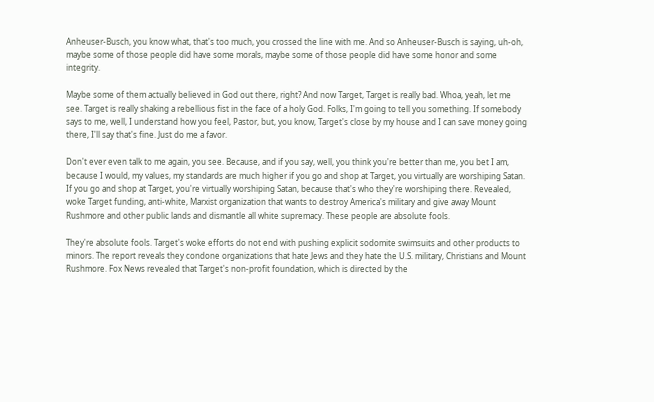Anheuser-Busch, you know what, that's too much, you crossed the line with me. And so Anheuser-Busch is saying, uh-oh, maybe some of those people did have some morals, maybe some of those people did have some honor and some integrity.

Maybe some of them actually believed in God out there, right? And now Target, Target is really bad. Whoa, yeah, let me see. Target is really shaking a rebellious fist in the face of a holy God. Folks, I'm going to tell you something. If somebody says to me, well, I understand how you feel, Pastor, but, you know, Target's close by my house and I can save money going there, I'll say that's fine. Just do me a favor.

Don't ever even talk to me again, you see. Because, and if you say, well, you think you're better than me, you bet I am, because I would, my values, my standards are much higher if you go and shop at Target, you virtually are worshiping Satan. If you go and shop at Target, you're virtually worshiping Satan, because that's who they're worshiping there. Revealed, woke Target funding, anti-white, Marxist organization that wants to destroy America's military and give away Mount Rushmore and other public lands and dismantle all white supremacy. These people are absolute fools.

They're absolute fools. Target's woke efforts do not end with pushing explicit sodomite swimsuits and other products to minors. The report reveals they condone organizations that hate Jews and they hate the U.S. military, Christians and Mount Rushmore. Fox News revealed that Target's non-profit foundation, which is directed by the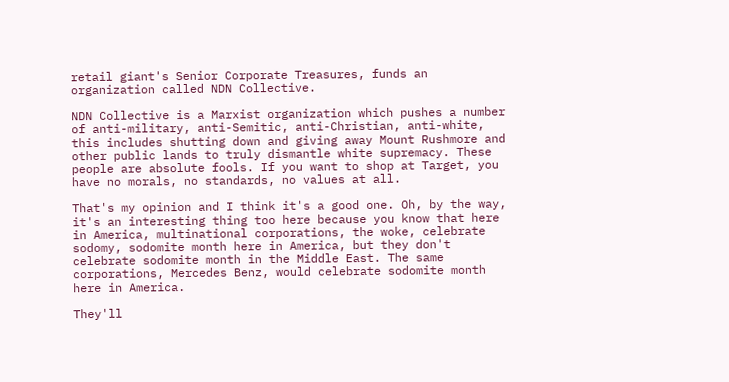retail giant's Senior Corporate Treasures, funds an organization called NDN Collective.

NDN Collective is a Marxist organization which pushes a number of anti-military, anti-Semitic, anti-Christian, anti-white, this includes shutting down and giving away Mount Rushmore and other public lands to truly dismantle white supremacy. These people are absolute fools. If you want to shop at Target, you have no morals, no standards, no values at all.

That's my opinion and I think it's a good one. Oh, by the way, it's an interesting thing too here because you know that here in America, multinational corporations, the woke, celebrate sodomy, sodomite month here in America, but they don't celebrate sodomite month in the Middle East. The same corporations, Mercedes Benz, would celebrate sodomite month here in America.

They'll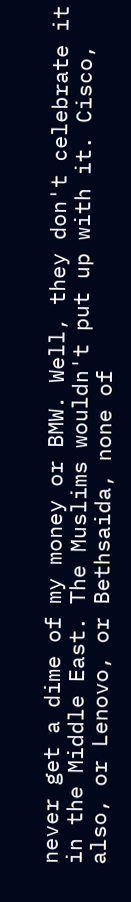never get a dime of my money or BMW. Well, they don't celebrate it in the Middle East. The Muslims wouldn't put up with it. Cisco, also, or Lenovo, or Bethsaida, none of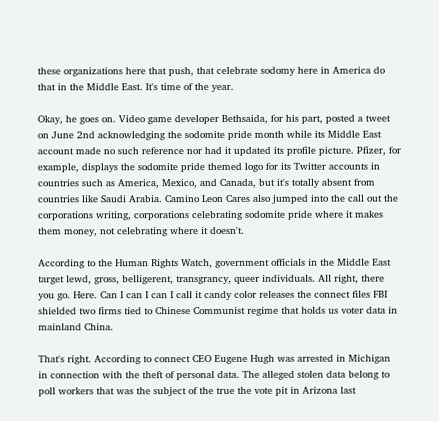these organizations here that push, that celebrate sodomy here in America do that in the Middle East. It's time of the year.

Okay, he goes on. Video game developer Bethsaida, for his part, posted a tweet on June 2nd acknowledging the sodomite pride month while its Middle East account made no such reference nor had it updated its profile picture. Pfizer, for example, displays the sodomite pride themed logo for its Twitter accounts in countries such as America, Mexico, and Canada, but it's totally absent from countries like Saudi Arabia. Camino Leon Cares also jumped into the call out the corporations writing, corporations celebrating sodomite pride where it makes them money, not celebrating where it doesn't.

According to the Human Rights Watch, government officials in the Middle East target lewd, gross, belligerent, transgrancy, queer individuals. All right, there you go. Here. Can I can I can I call it candy color releases the connect files FBI shielded two firms tied to Chinese Communist regime that holds us voter data in mainland China.

That's right. According to connect CEO Eugene Hugh was arrested in Michigan in connection with the theft of personal data. The alleged stolen data belong to poll workers that was the subject of the true the vote pit in Arizona last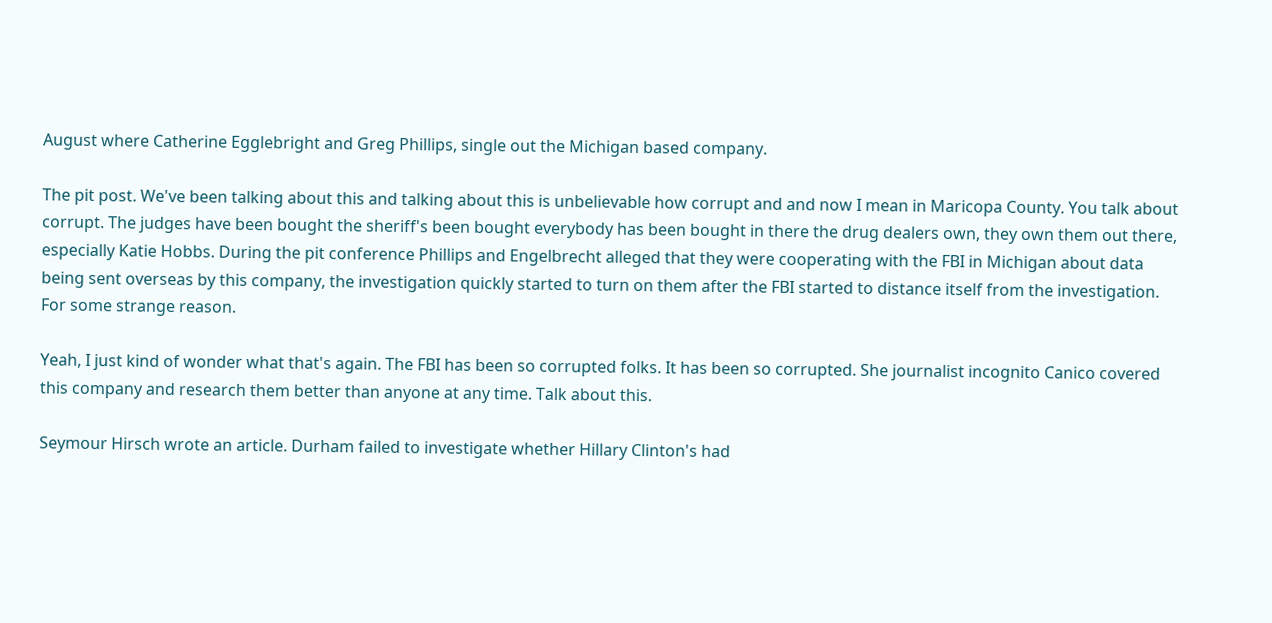August where Catherine Egglebright and Greg Phillips, single out the Michigan based company.

The pit post. We've been talking about this and talking about this is unbelievable how corrupt and and now I mean in Maricopa County. You talk about corrupt. The judges have been bought the sheriff's been bought everybody has been bought in there the drug dealers own, they own them out there, especially Katie Hobbs. During the pit conference Phillips and Engelbrecht alleged that they were cooperating with the FBI in Michigan about data being sent overseas by this company, the investigation quickly started to turn on them after the FBI started to distance itself from the investigation. For some strange reason.

Yeah, I just kind of wonder what that's again. The FBI has been so corrupted folks. It has been so corrupted. She journalist incognito Canico covered this company and research them better than anyone at any time. Talk about this.

Seymour Hirsch wrote an article. Durham failed to investigate whether Hillary Clinton's had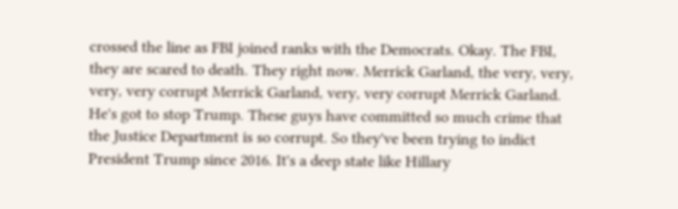crossed the line as FBI joined ranks with the Democrats. Okay. The FBI, they are scared to death. They right now. Merrick Garland, the very, very, very, very corrupt Merrick Garland, very, very corrupt Merrick Garland. He's got to stop Trump. These guys have committed so much crime that the Justice Department is so corrupt. So they've been trying to indict President Trump since 2016. It's a deep state like Hillary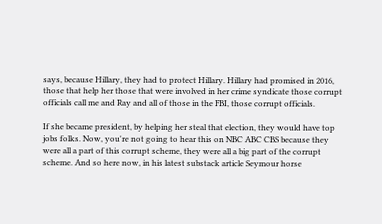says, because Hillary, they had to protect Hillary. Hillary had promised in 2016, those that help her those that were involved in her crime syndicate those corrupt officials call me and Ray and all of those in the FBI, those corrupt officials.

If she became president, by helping her steal that election, they would have top jobs folks. Now, you're not going to hear this on NBC ABC CBS because they were all a part of this corrupt scheme, they were all a big part of the corrupt scheme. And so here now, in his latest substack article Seymour horse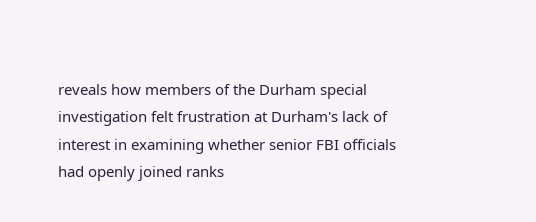reveals how members of the Durham special investigation felt frustration at Durham's lack of interest in examining whether senior FBI officials had openly joined ranks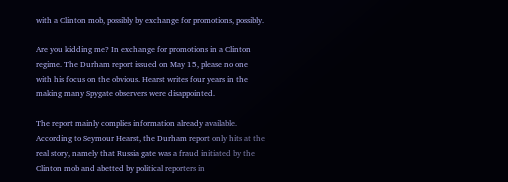with a Clinton mob, possibly by exchange for promotions, possibly.

Are you kidding me? In exchange for promotions in a Clinton regime. The Durham report issued on May 15, please no one with his focus on the obvious. Hearst writes four years in the making many Spygate observers were disappointed.

The report mainly complies information already available. According to Seymour Hearst, the Durham report only hits at the real story, namely that Russia gate was a fraud initiated by the Clinton mob and abetted by political reporters in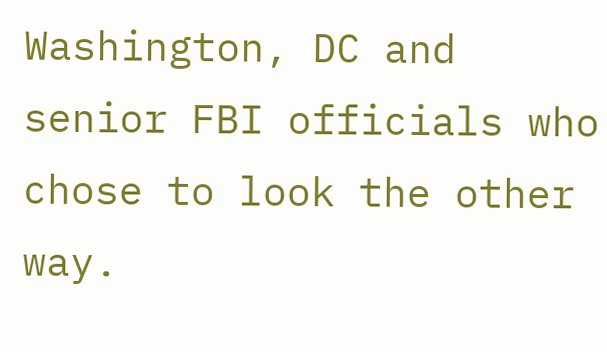Washington, DC and senior FBI officials who chose to look the other way.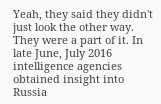Yeah, they said they didn't just look the other way. They were a part of it. In late June, July 2016 intelligence agencies obtained insight into Russia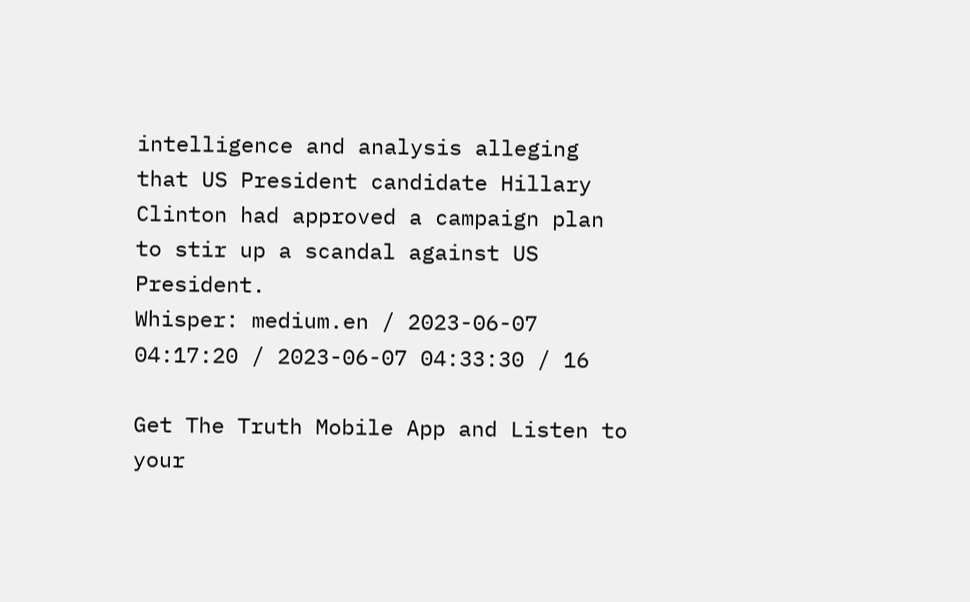intelligence and analysis alleging that US President candidate Hillary Clinton had approved a campaign plan to stir up a scandal against US President.
Whisper: medium.en / 2023-06-07 04:17:20 / 2023-06-07 04:33:30 / 16

Get The Truth Mobile App and Listen to your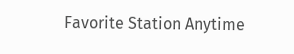Favorite Station Anytime